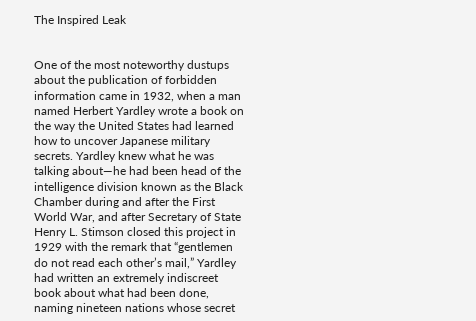The Inspired Leak


One of the most noteworthy dustups about the publication of forbidden information came in 1932, when a man named Herbert Yardley wrote a book on the way the United States had learned how to uncover Japanese military secrets. Yardley knew what he was talking about—he had been head of the intelligence division known as the Black Chamber during and after the First World War, and after Secretary of State Henry L. Stimson closed this project in 1929 with the remark that “gentlemen do not read each other’s mail,” Yardley had written an extremely indiscreet book about what had been done, naming nineteen nations whose secret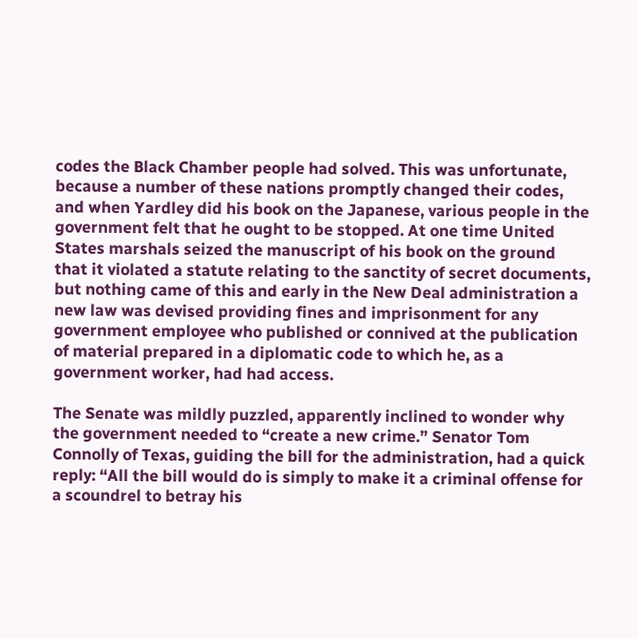codes the Black Chamber people had solved. This was unfortunate, because a number of these nations promptly changed their codes, and when Yardley did his book on the Japanese, various people in the government felt that he ought to be stopped. At one time United States marshals seized the manuscript of his book on the ground that it violated a statute relating to the sanctity of secret documents, but nothing came of this and early in the New Deal administration a new law was devised providing fines and imprisonment for any government employee who published or connived at the publication of material prepared in a diplomatic code to which he, as a government worker, had had access.

The Senate was mildly puzzled, apparently inclined to wonder why the government needed to “create a new crime.” Senator Tom Connolly of Texas, guiding the bill for the administration, had a quick reply: “All the bill would do is simply to make it a criminal offense for a scoundrel to betray his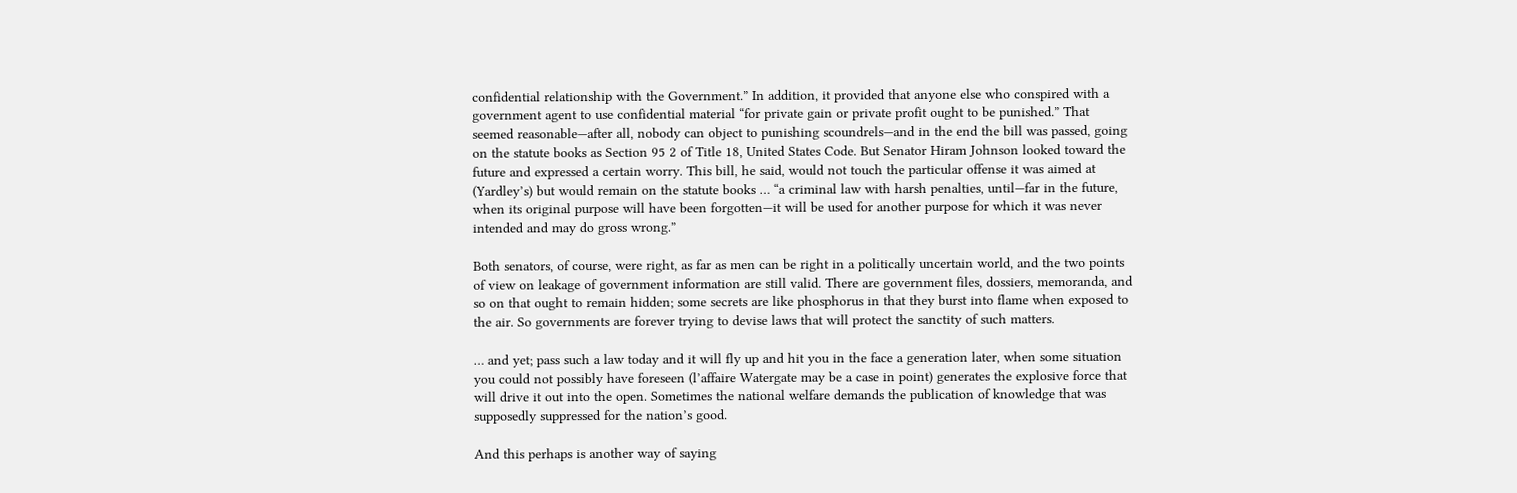confidential relationship with the Government.” In addition, it provided that anyone else who conspired with a government agent to use confidential material “for private gain or private profit ought to be punished.” That seemed reasonable—after all, nobody can object to punishing scoundrels—and in the end the bill was passed, going on the statute books as Section 95 2 of Title 18, United States Code. But Senator Hiram Johnson looked toward the future and expressed a certain worry. This bill, he said, would not touch the particular offense it was aimed at (Yardley’s) but would remain on the statute books … “a criminal law with harsh penalties, until—far in the future, when its original purpose will have been forgotten—it will be used for another purpose for which it was never intended and may do gross wrong.”

Both senators, of course, were right, as far as men can be right in a politically uncertain world, and the two points of view on leakage of government information are still valid. There are government files, dossiers, memoranda, and so on that ought to remain hidden; some secrets are like phosphorus in that they burst into flame when exposed to the air. So governments are forever trying to devise laws that will protect the sanctity of such matters.

… and yet; pass such a law today and it will fly up and hit you in the face a generation later, when some situation you could not possibly have foreseen (l’affaire Watergate may be a case in point) generates the explosive force that will drive it out into the open. Sometimes the national welfare demands the publication of knowledge that was supposedly suppressed for the nation’s good.

And this perhaps is another way of saying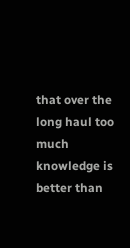that over the long haul too much knowledge is better than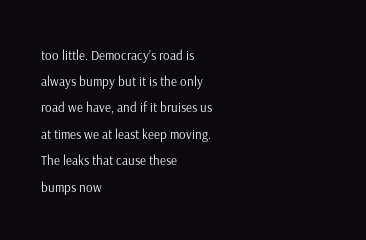too little. Democracy’s road is always bumpy but it is the only road we have, and if it bruises us at times we at least keep moving. The leaks that cause these bumps now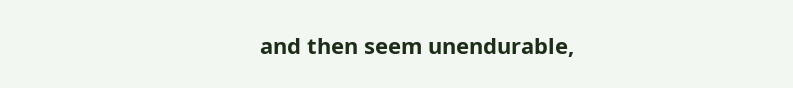and then seem unendurable,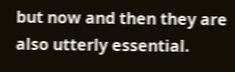but now and then they are also utterly essential.